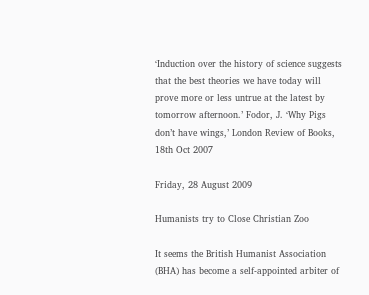‘Induction over the history of science suggests that the best theories we have today will prove more or less untrue at the latest by tomorrow afternoon.’ Fodor, J. ‘Why Pigs don’t have wings,’ London Review of Books, 18th Oct 2007

Friday, 28 August 2009

Humanists try to Close Christian Zoo

It seems the British Humanist Association (BHA) has become a self-appointed arbiter of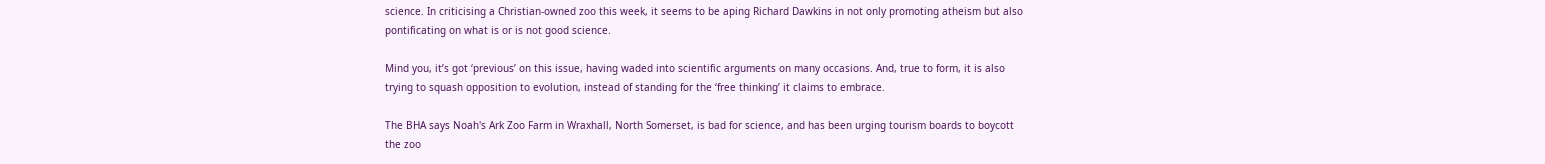science. In criticising a Christian-owned zoo this week, it seems to be aping Richard Dawkins in not only promoting atheism but also pontificating on what is or is not good science.

Mind you, it’s got ‘previous’ on this issue, having waded into scientific arguments on many occasions. And, true to form, it is also trying to squash opposition to evolution, instead of standing for the ‘free thinking’ it claims to embrace.

The BHA says Noah's Ark Zoo Farm in Wraxhall, North Somerset, is bad for science, and has been urging tourism boards to boycott the zoo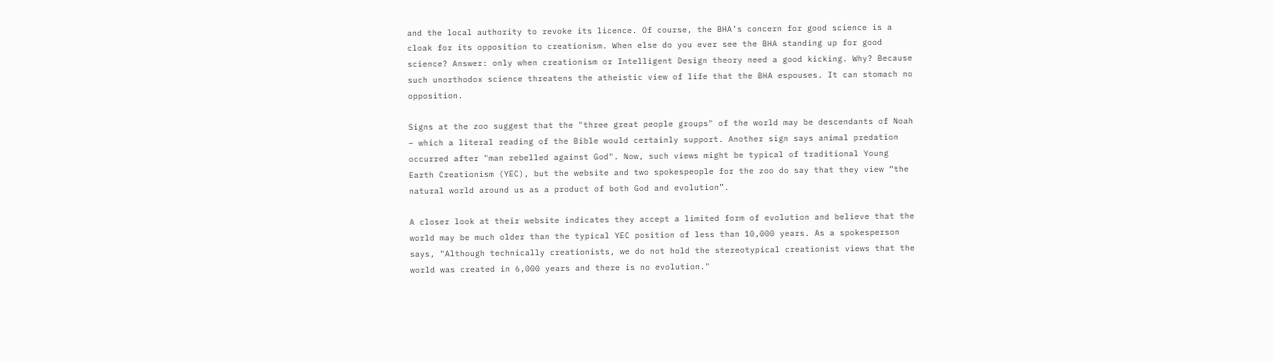and the local authority to revoke its licence. Of course, the BHA’s concern for good science is a cloak for its opposition to creationism. When else do you ever see the BHA standing up for good science? Answer: only when creationism or Intelligent Design theory need a good kicking. Why? Because such unorthodox science threatens the atheistic view of life that the BHA espouses. It can stomach no opposition.

Signs at the zoo suggest that the "three great people groups" of the world may be descendants of Noah – which a literal reading of the Bible would certainly support. Another sign says animal predation occurred after "man rebelled against God". Now, such views might be typical of traditional Young Earth Creationism (YEC), but the website and two spokespeople for the zoo do say that they view “the natural world around us as a product of both God and evolution”.

A closer look at their website indicates they accept a limited form of evolution and believe that the world may be much older than the typical YEC position of less than 10,000 years. As a spokesperson says, "Although technically creationists, we do not hold the stereotypical creationist views that the world was created in 6,000 years and there is no evolution."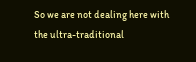So we are not dealing here with the ultra-traditional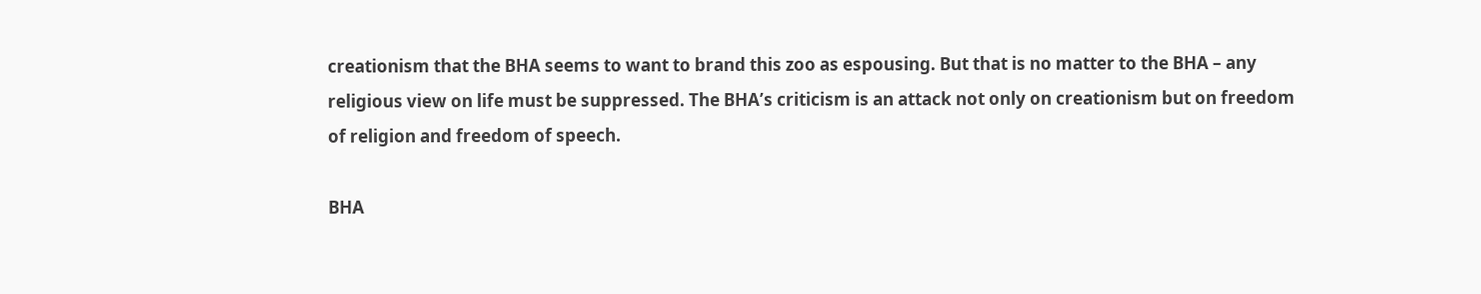creationism that the BHA seems to want to brand this zoo as espousing. But that is no matter to the BHA – any religious view on life must be suppressed. The BHA’s criticism is an attack not only on creationism but on freedom of religion and freedom of speech.

BHA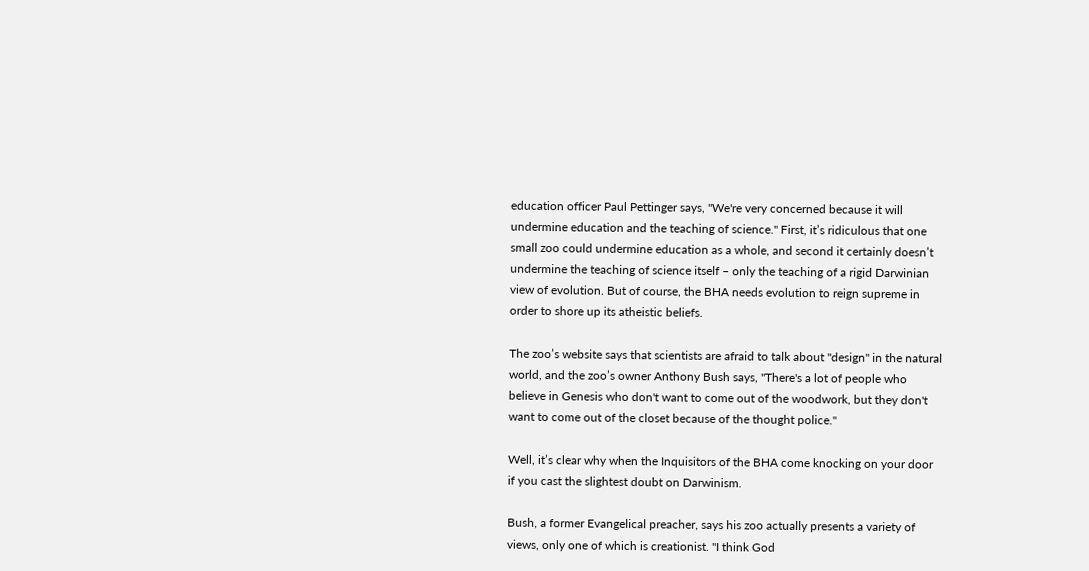education officer Paul Pettinger says, "We're very concerned because it will undermine education and the teaching of science." First, it’s ridiculous that one small zoo could undermine education as a whole, and second it certainly doesn’t undermine the teaching of science itself – only the teaching of a rigid Darwinian view of evolution. But of course, the BHA needs evolution to reign supreme in order to shore up its atheistic beliefs.

The zoo’s website says that scientists are afraid to talk about "design" in the natural world, and the zoo’s owner Anthony Bush says, "There's a lot of people who believe in Genesis who don't want to come out of the woodwork, but they don't want to come out of the closet because of the thought police."

Well, it’s clear why when the Inquisitors of the BHA come knocking on your door if you cast the slightest doubt on Darwinism.

Bush, a former Evangelical preacher, says his zoo actually presents a variety of views, only one of which is creationist. "I think God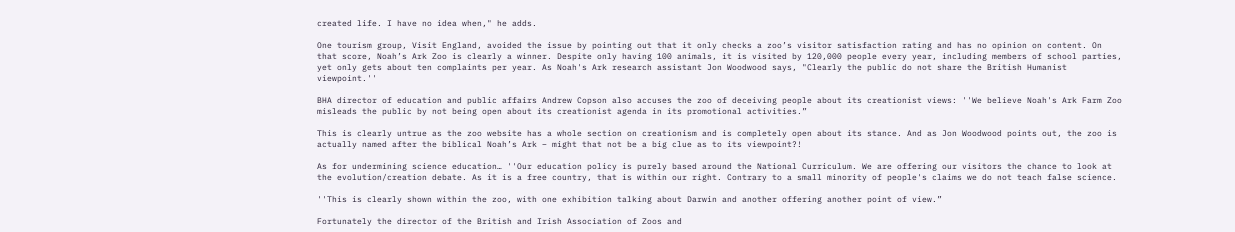created life. I have no idea when," he adds.

One tourism group, Visit England, avoided the issue by pointing out that it only checks a zoo’s visitor satisfaction rating and has no opinion on content. On that score, Noah’s Ark Zoo is clearly a winner. Despite only having 100 animals, it is visited by 120,000 people every year, including members of school parties, yet only gets about ten complaints per year. As Noah's Ark research assistant Jon Woodwood says, "Clearly the public do not share the British Humanist viewpoint.''

BHA director of education and public affairs Andrew Copson also accuses the zoo of deceiving people about its creationist views: ''We believe Noah's Ark Farm Zoo misleads the public by not being open about its creationist agenda in its promotional activities.”

This is clearly untrue as the zoo website has a whole section on creationism and is completely open about its stance. And as Jon Woodwood points out, the zoo is actually named after the biblical Noah’s Ark – might that not be a big clue as to its viewpoint?!

As for undermining science education… ''Our education policy is purely based around the National Curriculum. We are offering our visitors the chance to look at the evolution/creation debate. As it is a free country, that is within our right. Contrary to a small minority of people's claims we do not teach false science.

''This is clearly shown within the zoo, with one exhibition talking about Darwin and another offering another point of view.”

Fortunately the director of the British and Irish Association of Zoos and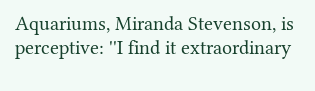Aquariums, Miranda Stevenson, is perceptive: ''I find it extraordinary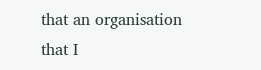that an organisation that I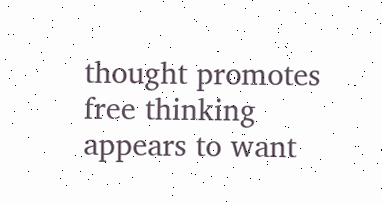thought promotes free thinking appears to want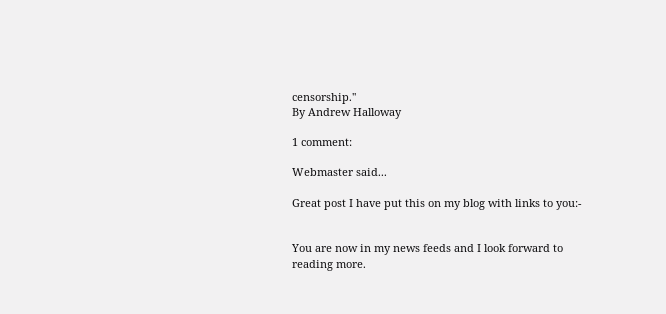censorship.''
By Andrew Halloway

1 comment:

Webmaster said...

Great post I have put this on my blog with links to you:-


You are now in my news feeds and I look forward to reading more.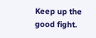Keep up the good fight.